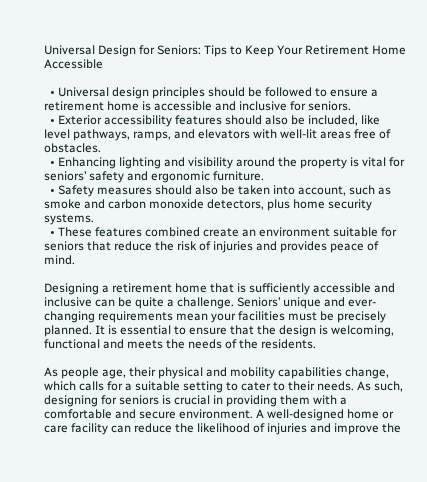Universal Design for Seniors: Tips to Keep Your Retirement Home Accessible

  • Universal design principles should be followed to ensure a retirement home is accessible and inclusive for seniors.
  • Exterior accessibility features should also be included, like level pathways, ramps, and elevators with well-lit areas free of obstacles.
  • Enhancing lighting and visibility around the property is vital for seniors’ safety and ergonomic furniture.
  • Safety measures should also be taken into account, such as smoke and carbon monoxide detectors, plus home security systems.
  • These features combined create an environment suitable for seniors that reduce the risk of injuries and provides peace of mind.

Designing a retirement home that is sufficiently accessible and inclusive can be quite a challenge. Seniors’ unique and ever-changing requirements mean your facilities must be precisely planned. It is essential to ensure that the design is welcoming, functional and meets the needs of the residents.

As people age, their physical and mobility capabilities change, which calls for a suitable setting to cater to their needs. As such, designing for seniors is crucial in providing them with a comfortable and secure environment. A well-designed home or care facility can reduce the likelihood of injuries and improve the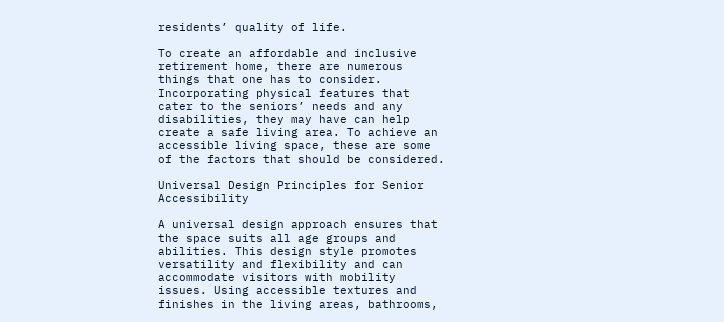residents’ quality of life.

To create an affordable and inclusive retirement home, there are numerous things that one has to consider. Incorporating physical features that cater to the seniors’ needs and any disabilities, they may have can help create a safe living area. To achieve an accessible living space, these are some of the factors that should be considered.

Universal Design Principles for Senior Accessibility

A universal design approach ensures that the space suits all age groups and abilities. This design style promotes versatility and flexibility and can accommodate visitors with mobility issues. Using accessible textures and finishes in the living areas, bathrooms,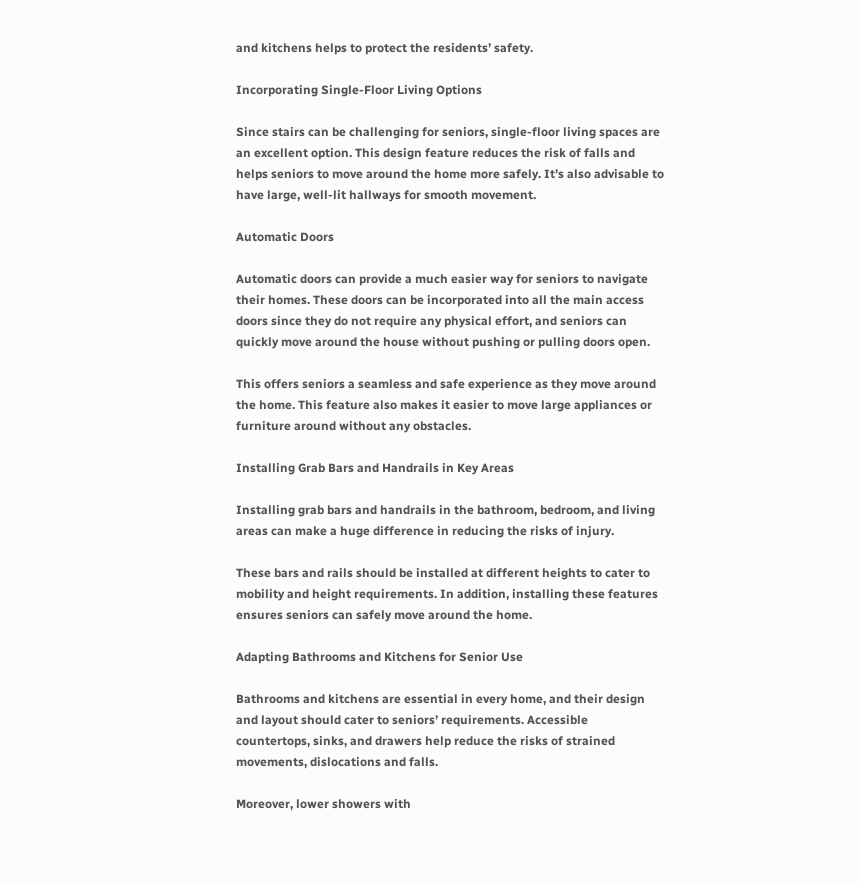and kitchens helps to protect the residents’ safety.

Incorporating Single-Floor Living Options

Since stairs can be challenging for seniors, single-floor living spaces are an excellent option. This design feature reduces the risk of falls and helps seniors to move around the home more safely. It’s also advisable to have large, well-lit hallways for smooth movement.

Automatic Doors

Automatic doors can provide a much easier way for seniors to navigate their homes. These doors can be incorporated into all the main access doors since they do not require any physical effort, and seniors can quickly move around the house without pushing or pulling doors open.

This offers seniors a seamless and safe experience as they move around the home. This feature also makes it easier to move large appliances or furniture around without any obstacles.

Installing Grab Bars and Handrails in Key Areas

Installing grab bars and handrails in the bathroom, bedroom, and living areas can make a huge difference in reducing the risks of injury.

These bars and rails should be installed at different heights to cater to mobility and height requirements. In addition, installing these features ensures seniors can safely move around the home.

Adapting Bathrooms and Kitchens for Senior Use

Bathrooms and kitchens are essential in every home, and their design and layout should cater to seniors’ requirements. Accessible countertops, sinks, and drawers help reduce the risks of strained movements, dislocations and falls.

Moreover, lower showers with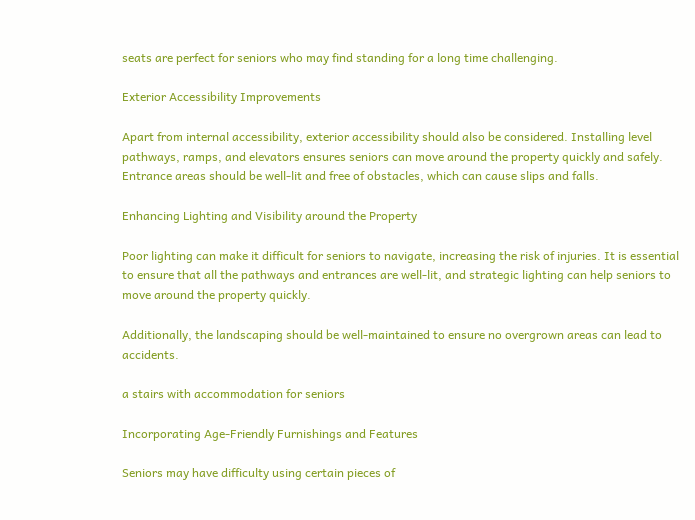seats are perfect for seniors who may find standing for a long time challenging.

Exterior Accessibility Improvements

Apart from internal accessibility, exterior accessibility should also be considered. Installing level pathways, ramps, and elevators ensures seniors can move around the property quickly and safely. Entrance areas should be well-lit and free of obstacles, which can cause slips and falls.

Enhancing Lighting and Visibility around the Property

Poor lighting can make it difficult for seniors to navigate, increasing the risk of injuries. It is essential to ensure that all the pathways and entrances are well-lit, and strategic lighting can help seniors to move around the property quickly.

Additionally, the landscaping should be well-maintained to ensure no overgrown areas can lead to accidents.

a stairs with accommodation for seniors

Incorporating Age-Friendly Furnishings and Features

Seniors may have difficulty using certain pieces of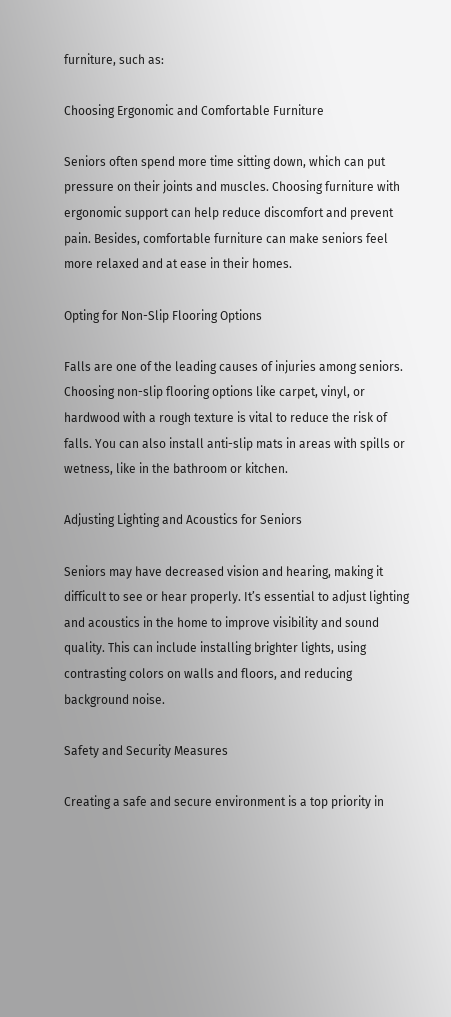furniture, such as:

Choosing Ergonomic and Comfortable Furniture

Seniors often spend more time sitting down, which can put pressure on their joints and muscles. Choosing furniture with ergonomic support can help reduce discomfort and prevent pain. Besides, comfortable furniture can make seniors feel more relaxed and at ease in their homes.

Opting for Non-Slip Flooring Options

Falls are one of the leading causes of injuries among seniors. Choosing non-slip flooring options like carpet, vinyl, or hardwood with a rough texture is vital to reduce the risk of falls. You can also install anti-slip mats in areas with spills or wetness, like in the bathroom or kitchen.

Adjusting Lighting and Acoustics for Seniors

Seniors may have decreased vision and hearing, making it difficult to see or hear properly. It’s essential to adjust lighting and acoustics in the home to improve visibility and sound quality. This can include installing brighter lights, using contrasting colors on walls and floors, and reducing background noise.

Safety and Security Measures

Creating a safe and secure environment is a top priority in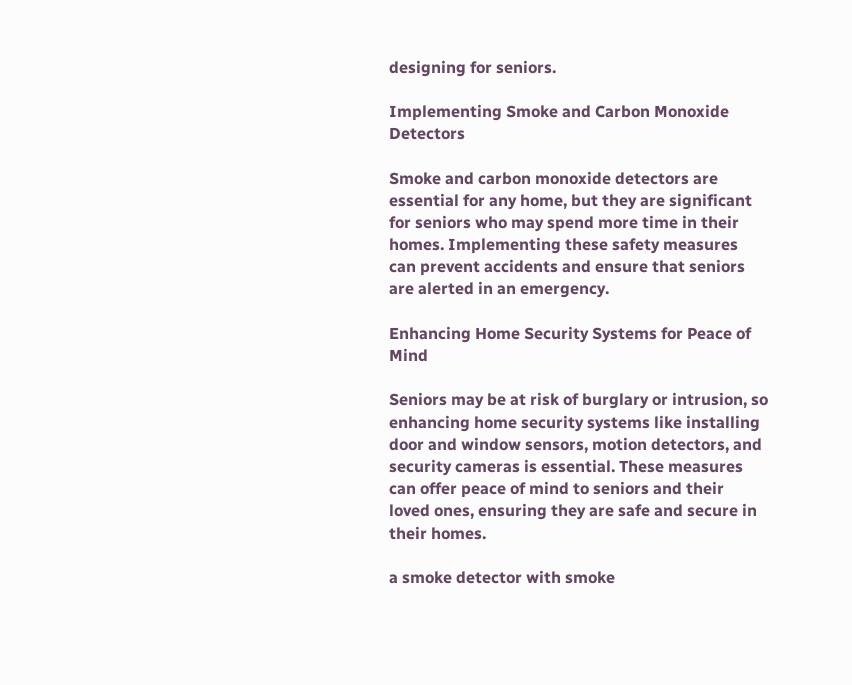designing for seniors.

Implementing Smoke and Carbon Monoxide Detectors

Smoke and carbon monoxide detectors are essential for any home, but they are significant for seniors who may spend more time in their homes. Implementing these safety measures can prevent accidents and ensure that seniors are alerted in an emergency.

Enhancing Home Security Systems for Peace of Mind

Seniors may be at risk of burglary or intrusion, so enhancing home security systems like installing door and window sensors, motion detectors, and security cameras is essential. These measures can offer peace of mind to seniors and their loved ones, ensuring they are safe and secure in their homes.

a smoke detector with smoke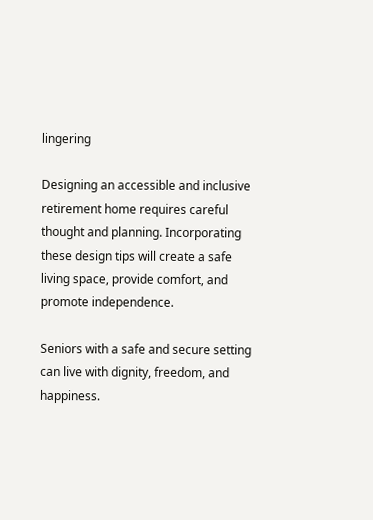lingering

Designing an accessible and inclusive retirement home requires careful thought and planning. Incorporating these design tips will create a safe living space, provide comfort, and promote independence.

Seniors with a safe and secure setting can live with dignity, freedom, and happiness.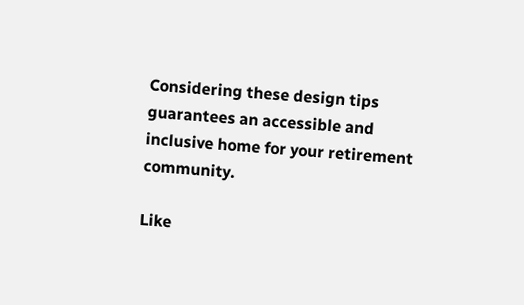Considering these design tips guarantees an accessible and inclusive home for your retirement community.

Like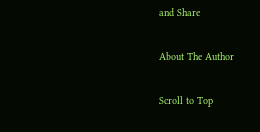and Share

About The Author

Scroll to Top